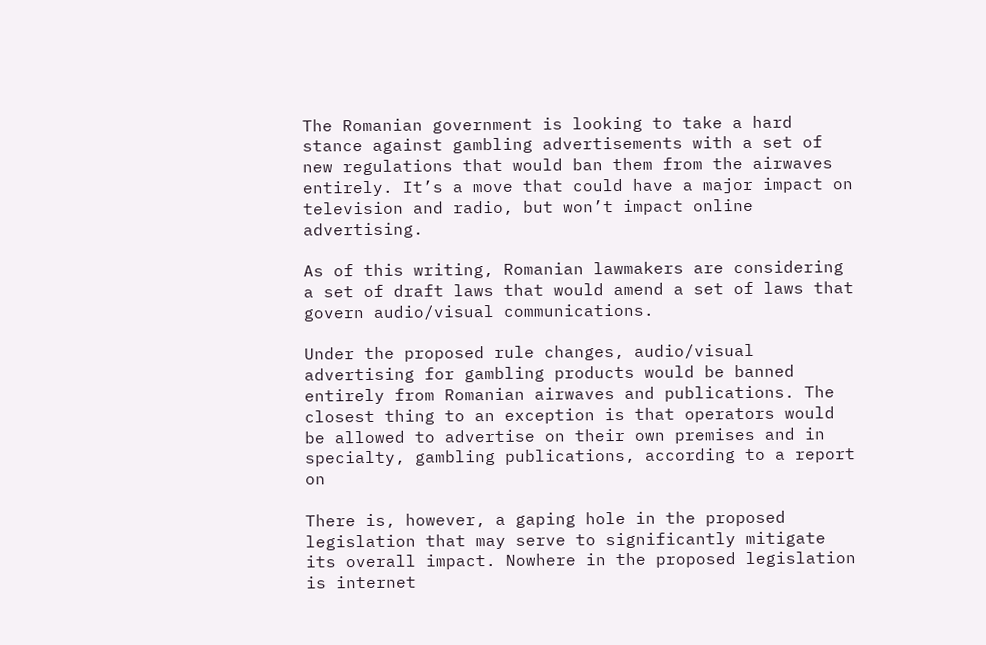The Romanian government is looking to take a hard stance against gambling advertisements with a set of new regulations that would ban them from the airwaves entirely. It’s a move that could have a major impact on television and radio, but won’t impact online advertising.

As of this writing, Romanian lawmakers are considering a set of draft laws that would amend a set of laws that govern audio/visual communications.

Under the proposed rule changes, audio/visual advertising for gambling products would be banned entirely from Romanian airwaves and publications. The closest thing to an exception is that operators would be allowed to advertise on their own premises and in specialty, gambling publications, according to a report on

There is, however, a gaping hole in the proposed legislation that may serve to significantly mitigate its overall impact. Nowhere in the proposed legislation is internet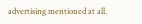advertising mentioned at all.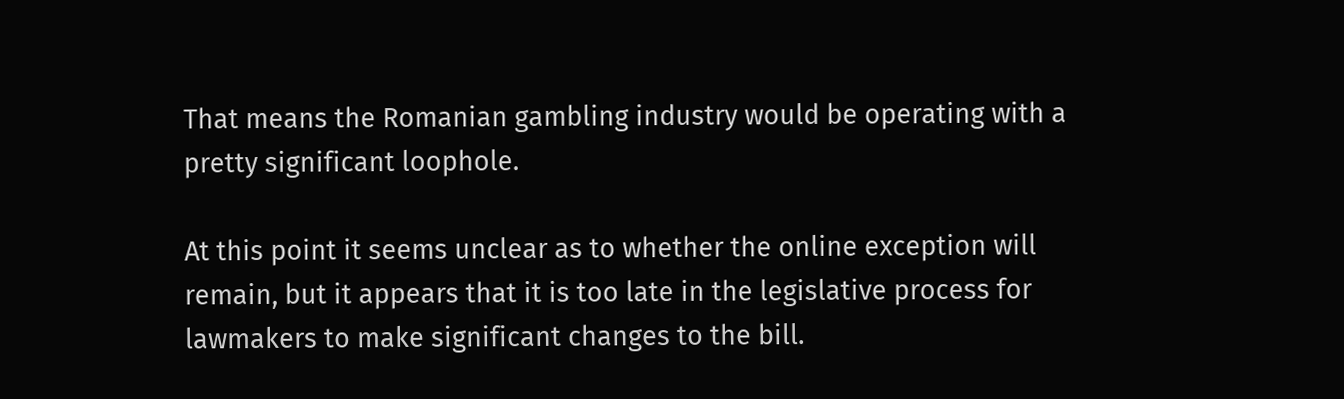That means the Romanian gambling industry would be operating with a pretty significant loophole.

At this point it seems unclear as to whether the online exception will remain, but it appears that it is too late in the legislative process for lawmakers to make significant changes to the bill.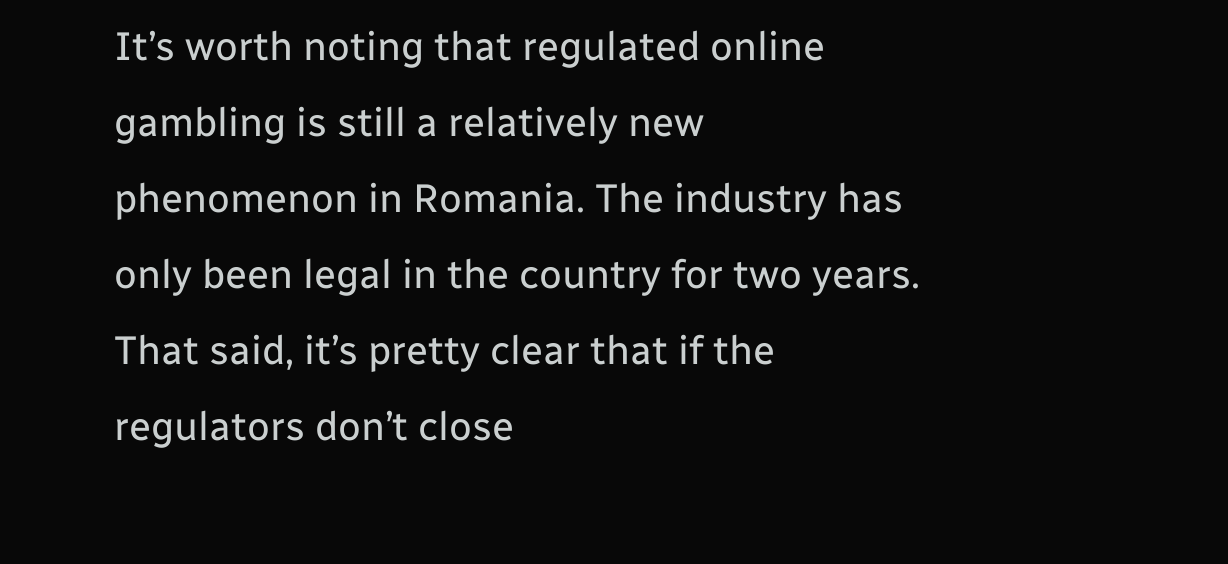It’s worth noting that regulated online gambling is still a relatively new phenomenon in Romania. The industry has only been legal in the country for two years. That said, it’s pretty clear that if the regulators don’t close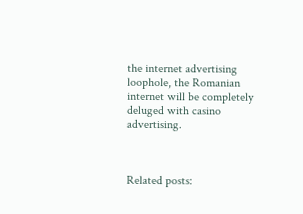the internet advertising loophole, the Romanian internet will be completely deluged with casino advertising.



Related posts: